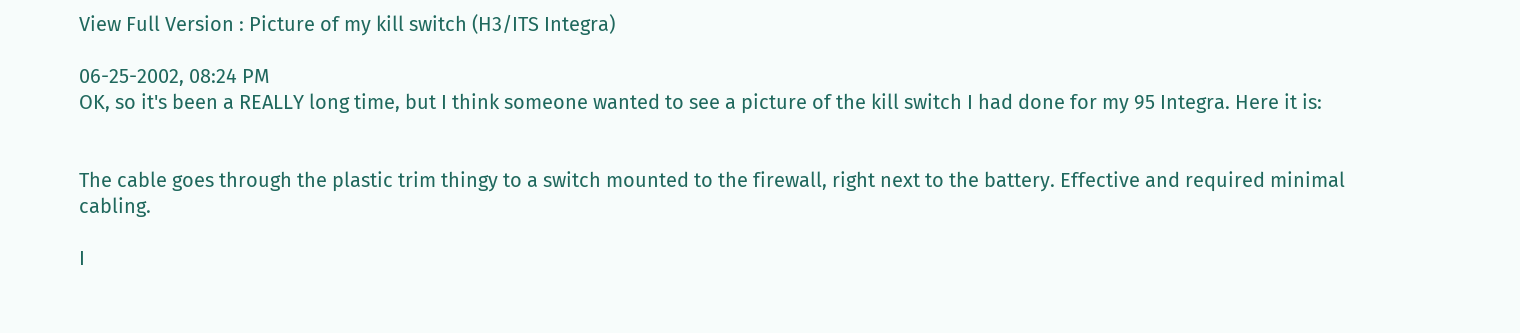View Full Version : Picture of my kill switch (H3/ITS Integra)

06-25-2002, 08:24 PM
OK, so it's been a REALLY long time, but I think someone wanted to see a picture of the kill switch I had done for my 95 Integra. Here it is:


The cable goes through the plastic trim thingy to a switch mounted to the firewall, right next to the battery. Effective and required minimal cabling.

I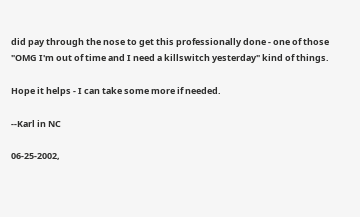did pay through the nose to get this professionally done - one of those "OMG I'm out of time and I need a killswitch yesterday" kind of things.

Hope it helps - I can take some more if needed.

--Karl in NC

06-25-2002,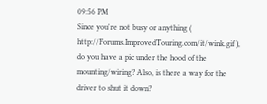09:56 PM
Since you're not busy or anything ( http://Forums.ImprovedTouring.com/it/wink.gif ), do you have a pic under the hood of the mounting/wiring? Also, is there a way for the driver to shut it down?